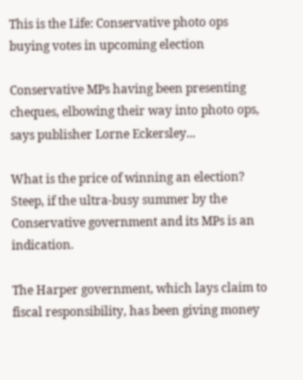This is the Life: Conservative photo ops buying votes in upcoming election

Conservative MPs having been presenting cheques, elbowing their way into photo ops, says publisher Lorne Eckersley...

What is the price of winning an election? Steep, if the ultra-busy summer by the Conservative government and its MPs is an indication.

The Harper government, which lays claim to fiscal responsibility, has been giving money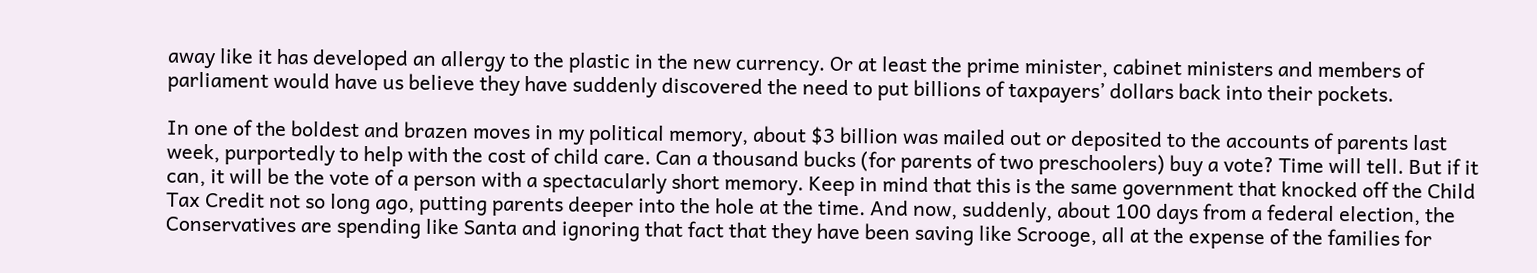away like it has developed an allergy to the plastic in the new currency. Or at least the prime minister, cabinet ministers and members of parliament would have us believe they have suddenly discovered the need to put billions of taxpayers’ dollars back into their pockets.

In one of the boldest and brazen moves in my political memory, about $3 billion was mailed out or deposited to the accounts of parents last week, purportedly to help with the cost of child care. Can a thousand bucks (for parents of two preschoolers) buy a vote? Time will tell. But if it can, it will be the vote of a person with a spectacularly short memory. Keep in mind that this is the same government that knocked off the Child Tax Credit not so long ago, putting parents deeper into the hole at the time. And now, suddenly, about 100 days from a federal election, the Conservatives are spending like Santa and ignoring that fact that they have been saving like Scrooge, all at the expense of the families for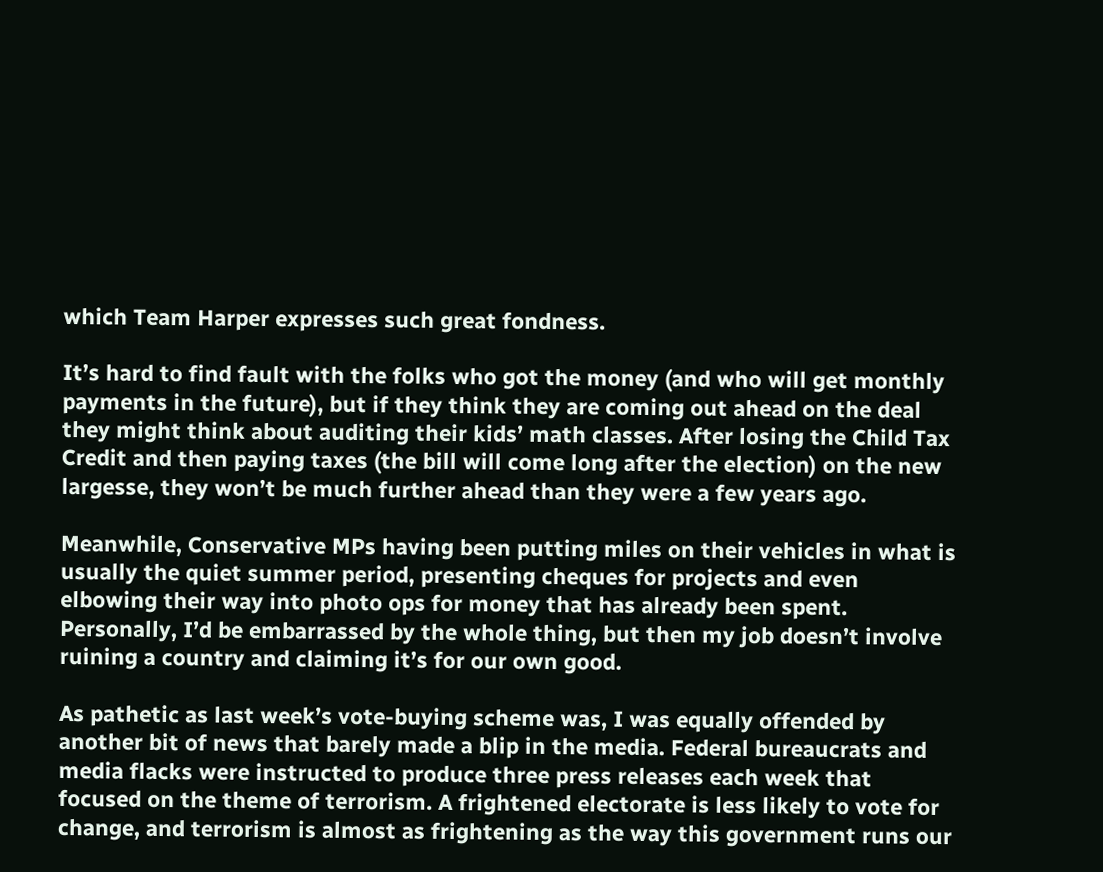which Team Harper expresses such great fondness.

It’s hard to find fault with the folks who got the money (and who will get monthly payments in the future), but if they think they are coming out ahead on the deal they might think about auditing their kids’ math classes. After losing the Child Tax Credit and then paying taxes (the bill will come long after the election) on the new largesse, they won’t be much further ahead than they were a few years ago.

Meanwhile, Conservative MPs having been putting miles on their vehicles in what is usually the quiet summer period, presenting cheques for projects and even elbowing their way into photo ops for money that has already been spent. Personally, I’d be embarrassed by the whole thing, but then my job doesn’t involve ruining a country and claiming it’s for our own good.

As pathetic as last week’s vote-buying scheme was, I was equally offended by another bit of news that barely made a blip in the media. Federal bureaucrats and media flacks were instructed to produce three press releases each week that focused on the theme of terrorism. A frightened electorate is less likely to vote for change, and terrorism is almost as frightening as the way this government runs our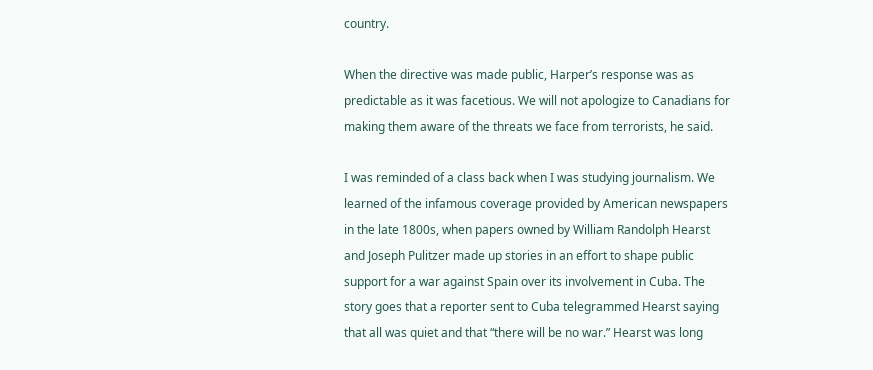country.

When the directive was made public, Harper’s response was as predictable as it was facetious. We will not apologize to Canadians for making them aware of the threats we face from terrorists, he said.

I was reminded of a class back when I was studying journalism. We learned of the infamous coverage provided by American newspapers in the late 1800s, when papers owned by William Randolph Hearst and Joseph Pulitzer made up stories in an effort to shape public support for a war against Spain over its involvement in Cuba. The story goes that a reporter sent to Cuba telegrammed Hearst saying that all was quiet and that “there will be no war.” Hearst was long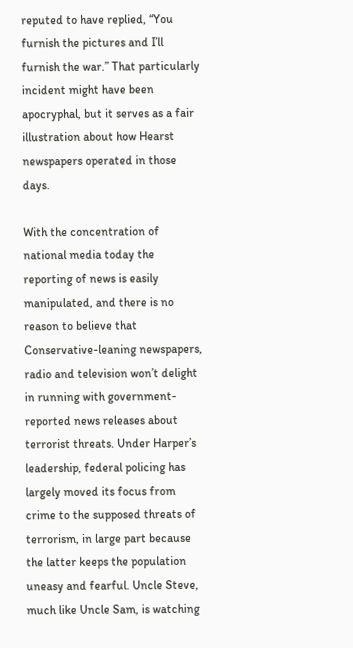reputed to have replied, “You furnish the pictures and I’ll furnish the war.” That particularly incident might have been apocryphal, but it serves as a fair illustration about how Hearst newspapers operated in those days.

With the concentration of national media today the reporting of news is easily manipulated, and there is no reason to believe that Conservative-leaning newspapers, radio and television won’t delight in running with government-reported news releases about terrorist threats. Under Harper’s leadership, federal policing has largely moved its focus from crime to the supposed threats of terrorism, in large part because the latter keeps the population uneasy and fearful. Uncle Steve, much like Uncle Sam, is watching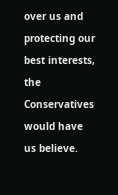over us and protecting our best interests, the Conservatives would have us believe.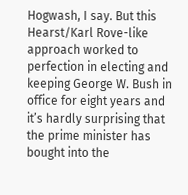Hogwash, I say. But this Hearst/Karl Rove-like approach worked to perfection in electing and keeping George W. Bush in office for eight years and it’s hardly surprising that the prime minister has bought into the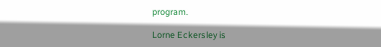program.

Lorne Eckersley is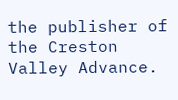the publisher of the Creston Valley Advance.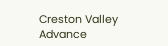Creston Valley Advance